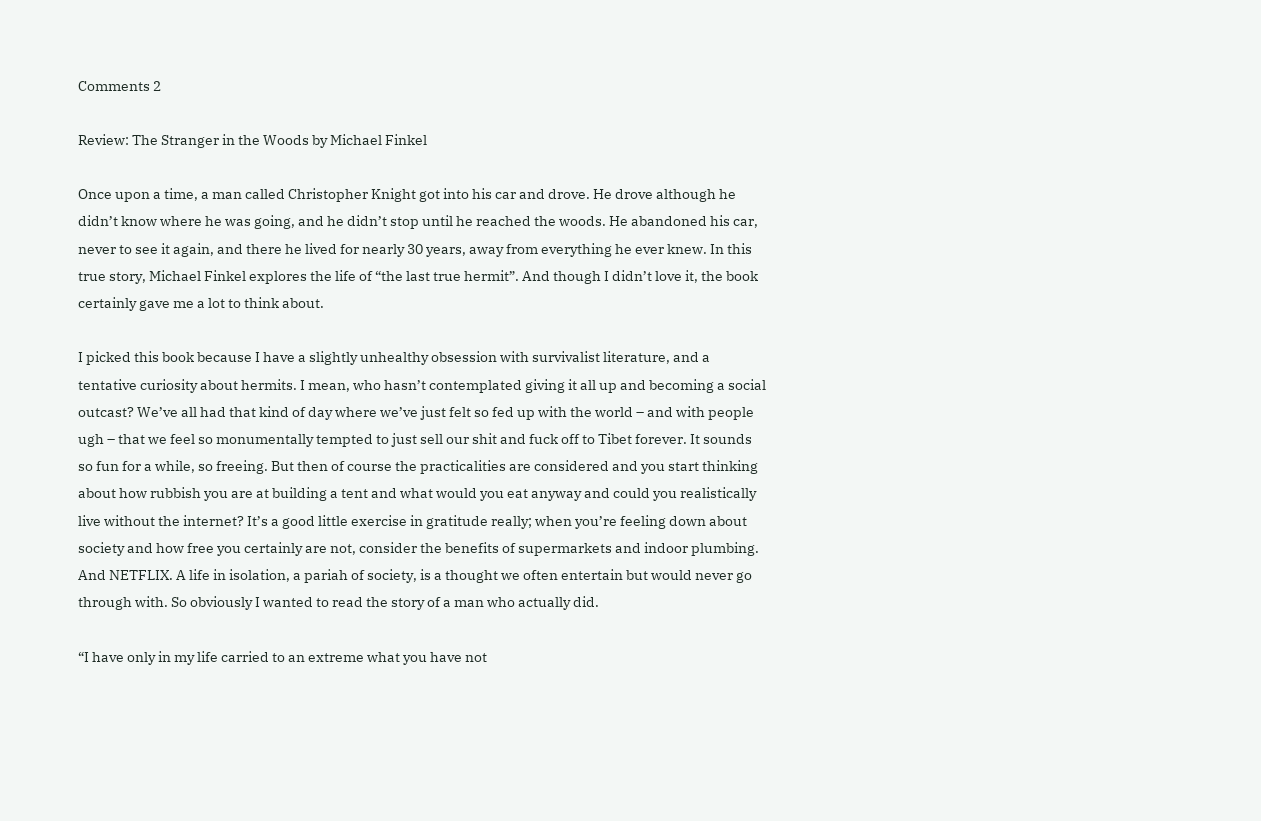Comments 2

Review: The Stranger in the Woods by Michael Finkel

Once upon a time, a man called Christopher Knight got into his car and drove. He drove although he didn’t know where he was going, and he didn’t stop until he reached the woods. He abandoned his car, never to see it again, and there he lived for nearly 30 years, away from everything he ever knew. In this true story, Michael Finkel explores the life of “the last true hermit”. And though I didn’t love it, the book certainly gave me a lot to think about.

I picked this book because I have a slightly unhealthy obsession with survivalist literature, and a tentative curiosity about hermits. I mean, who hasn’t contemplated giving it all up and becoming a social outcast? We’ve all had that kind of day where we’ve just felt so fed up with the world – and with people ugh – that we feel so monumentally tempted to just sell our shit and fuck off to Tibet forever. It sounds so fun for a while, so freeing. But then of course the practicalities are considered and you start thinking about how rubbish you are at building a tent and what would you eat anyway and could you realistically live without the internet? It’s a good little exercise in gratitude really; when you’re feeling down about society and how free you certainly are not, consider the benefits of supermarkets and indoor plumbing. And NETFLIX. A life in isolation, a pariah of society, is a thought we often entertain but would never go through with. So obviously I wanted to read the story of a man who actually did.

“I have only in my life carried to an extreme what you have not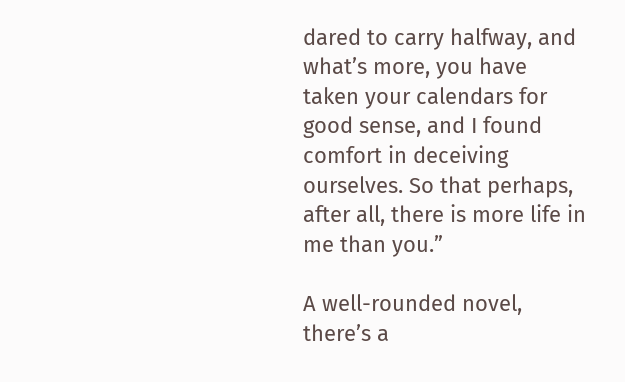dared to carry halfway, and what’s more, you have taken your calendars for good sense, and I found comfort in deceiving ourselves. So that perhaps, after all, there is more life in me than you.”

A well-rounded novel, there’s a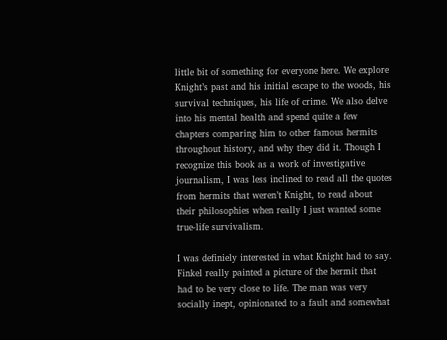little bit of something for everyone here. We explore Knight’s past and his initial escape to the woods, his survival techniques, his life of crime. We also delve into his mental health and spend quite a few chapters comparing him to other famous hermits throughout history, and why they did it. Though I recognize this book as a work of investigative journalism, I was less inclined to read all the quotes from hermits that weren’t Knight, to read about their philosophies when really I just wanted some true-life survivalism.

I was definiely interested in what Knight had to say. Finkel really painted a picture of the hermit that had to be very close to life. The man was very socially inept, opinionated to a fault and somewhat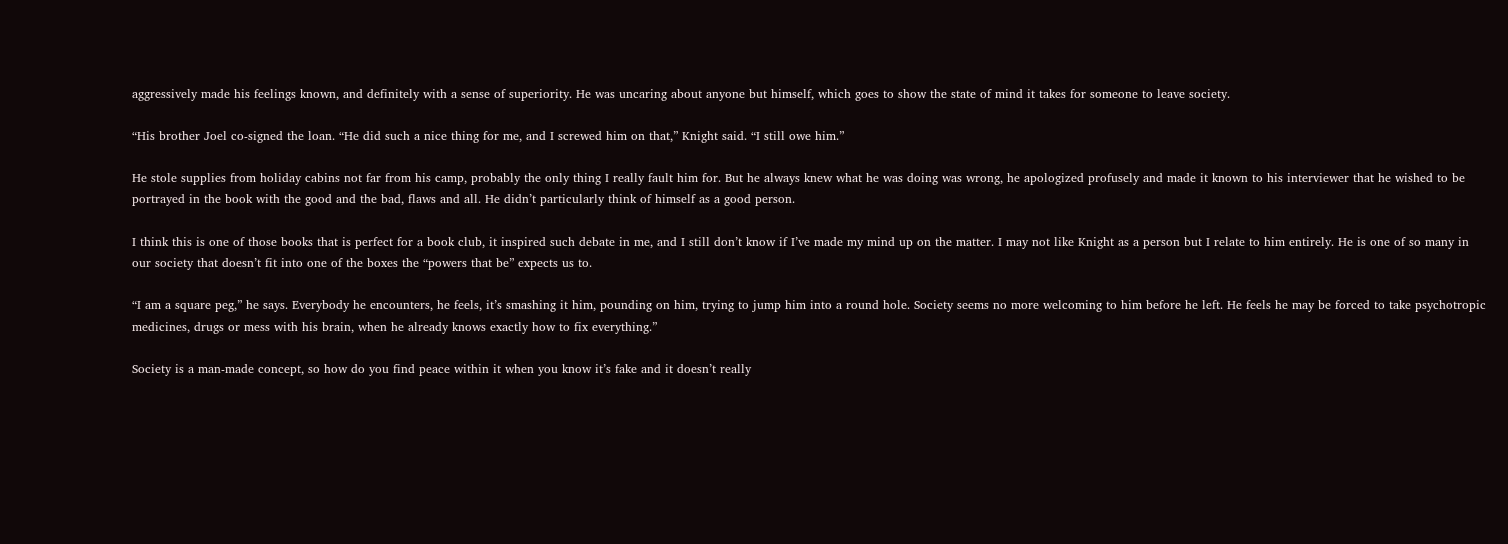aggressively made his feelings known, and definitely with a sense of superiority. He was uncaring about anyone but himself, which goes to show the state of mind it takes for someone to leave society.

“His brother Joel co-signed the loan. “He did such a nice thing for me, and I screwed him on that,” Knight said. “I still owe him.”

He stole supplies from holiday cabins not far from his camp, probably the only thing I really fault him for. But he always knew what he was doing was wrong, he apologized profusely and made it known to his interviewer that he wished to be portrayed in the book with the good and the bad, flaws and all. He didn’t particularly think of himself as a good person.

I think this is one of those books that is perfect for a book club, it inspired such debate in me, and I still don’t know if I’ve made my mind up on the matter. I may not like Knight as a person but I relate to him entirely. He is one of so many in our society that doesn’t fit into one of the boxes the “powers that be” expects us to.

“I am a square peg,” he says. Everybody he encounters, he feels, it’s smashing it him, pounding on him, trying to jump him into a round hole. Society seems no more welcoming to him before he left. He feels he may be forced to take psychotropic medicines, drugs or mess with his brain, when he already knows exactly how to fix everything.”

Society is a man-made concept, so how do you find peace within it when you know it’s fake and it doesn’t really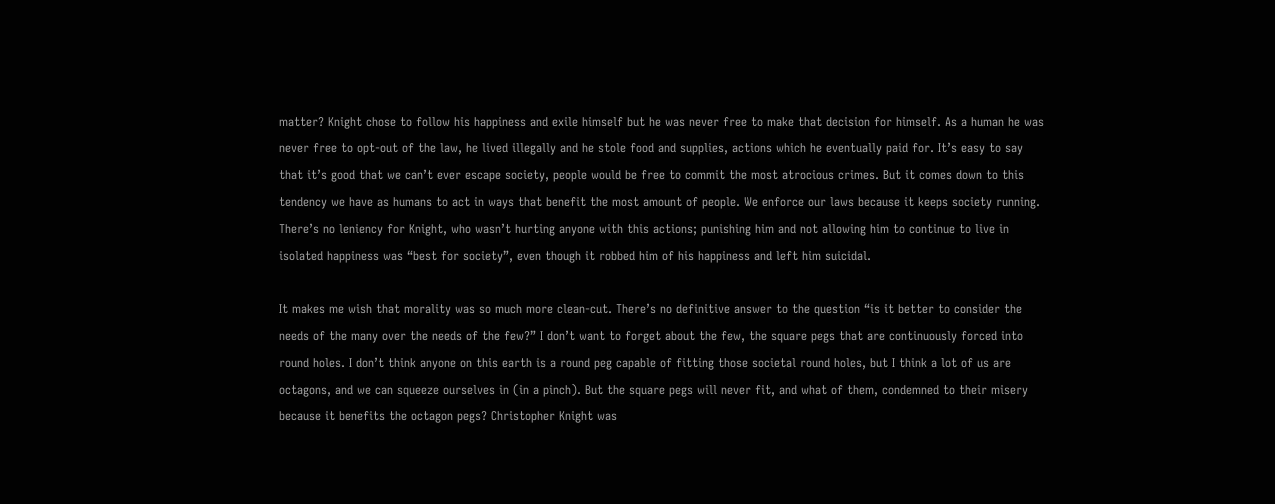matter? Knight chose to follow his happiness and exile himself but he was never free to make that decision for himself. As a human he was never free to opt-out of the law, he lived illegally and he stole food and supplies, actions which he eventually paid for. It’s easy to say that it’s good that we can’t ever escape society, people would be free to commit the most atrocious crimes. But it comes down to this tendency we have as humans to act in ways that benefit the most amount of people. We enforce our laws because it keeps society running. There’s no leniency for Knight, who wasn’t hurting anyone with this actions; punishing him and not allowing him to continue to live in isolated happiness was “best for society”, even though it robbed him of his happiness and left him suicidal.

It makes me wish that morality was so much more clean-cut. There’s no definitive answer to the question “is it better to consider the needs of the many over the needs of the few?” I don’t want to forget about the few, the square pegs that are continuously forced into round holes. I don’t think anyone on this earth is a round peg capable of fitting those societal round holes, but I think a lot of us are octagons, and we can squeeze ourselves in (in a pinch). But the square pegs will never fit, and what of them, condemned to their misery because it benefits the octagon pegs? Christopher Knight was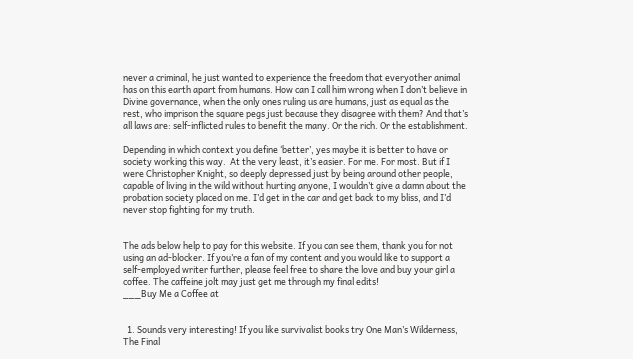never a criminal, he just wanted to experience the freedom that everyother animal has on this earth apart from humans. How can I call him wrong when I don’t believe in Divine governance, when the only ones ruling us are humans, just as equal as the rest, who imprison the square pegs just because they disagree with them? And that’s all laws are: self-inflicted rules to benefit the many. Or the rich. Or the establishment.

Depending in which context you define ‘better’, yes maybe it is better to have or society working this way.  At the very least, it’s easier. For me. For most. But if I were Christopher Knight, so deeply depressed just by being around other people, capable of living in the wild without hurting anyone, I wouldn’t give a damn about the probation society placed on me. I’d get in the car and get back to my bliss, and I’d never stop fighting for my truth.


The ads below help to pay for this website. If you can see them, thank you for not using an ad-blocker. If you’re a fan of my content and you would like to support a self-employed writer further, please feel free to share the love and buy your girl a coffee. The caffeine jolt may just get me through my final edits!
___Buy Me a Coffee at


  1. Sounds very interesting! If you like survivalist books try One Man’s Wilderness, The Final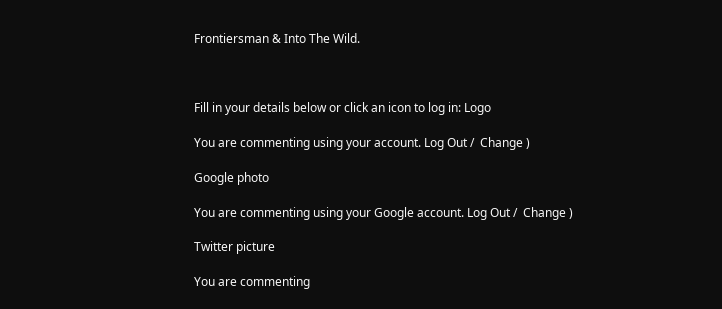Frontiersman & Into The Wild.



Fill in your details below or click an icon to log in: Logo

You are commenting using your account. Log Out /  Change )

Google photo

You are commenting using your Google account. Log Out /  Change )

Twitter picture

You are commenting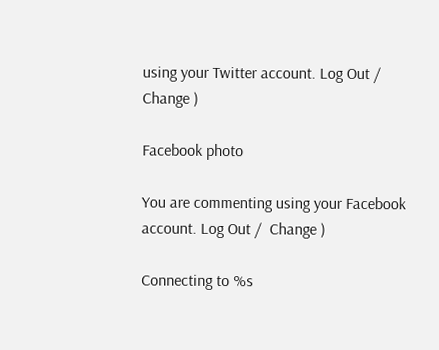using your Twitter account. Log Out /  Change )

Facebook photo

You are commenting using your Facebook account. Log Out /  Change )

Connecting to %s